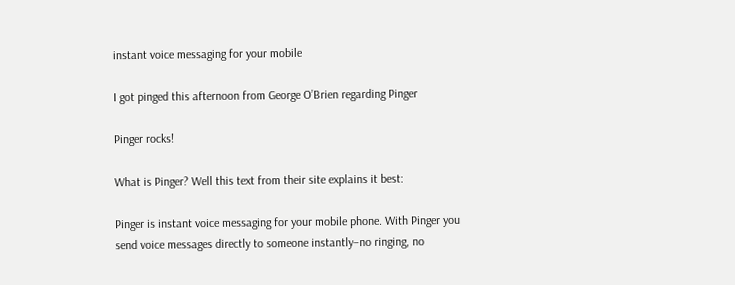instant voice messaging for your mobile

I got pinged this afternoon from George O’Brien regarding Pinger

Pinger rocks!

What is Pinger? Well this text from their site explains it best:

Pinger is instant voice messaging for your mobile phone. With Pinger you send voice messages directly to someone instantly–no ringing, no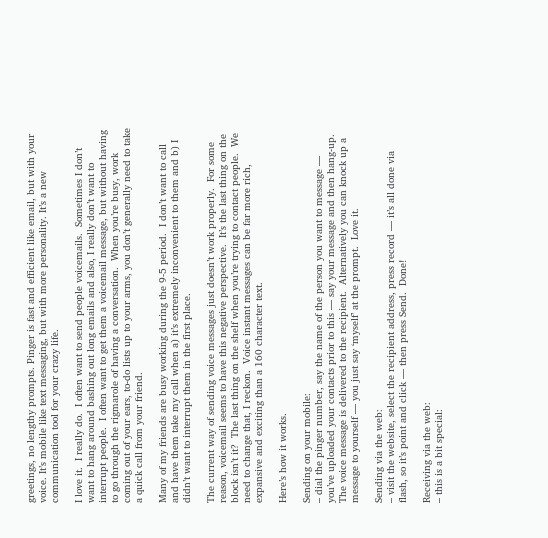greetings, no lengthy prompts. Pinger is fast and efficient like email, but with your voice. It’s mobile like text messaging, but with more personality. It’s a new communication tool for your crazy life.

I love it.  I really do.  I often want to send people voicemails.  Sometimes I don’t want to hang around bashing out long emails and also, I really don’t want to interrupt people.  I often want to get them a voicemail message, but without having to go through the rigmarole of having a conversation.  When you’re busy, work coming out of your ears, to-do lists up to your arms, you don’t generally need to take a quick call from your friend.

Many of my friends are busy working during the 9-5 period.  I don’t want to call and have them take my call when a) it’s extremely inconvenient to them and b) I didn’t want to interrupt them in the first place.

The current way of sending voice messages just doesn’t work properly.  For some reason, voicemail seems to have this negative perspective.  It’s the last thing on the block isn’t it?  The last thing on the shelf when you’re trying to contact people.  We need to change that, I reckon.  Voice instant messages can be far more rich, expansive and exciting than a 160 character text.

Here’s how it works.

Sending on your mobile:
– dial the pinger number, say the name of the person you want to message — you’ve uploaded your contacts prior to this — say your message and then hang-up.  The voice message is delivered to the recipient.  Alternatively you can knock up a message to yourself — you just say ‘myself’ at the prompt.  Love it.

Sending via the web:
– visit the website, select the recipient address, press record — it’s all done via flash, so it’s point and click — then press Send.  Done!

Receiving via the web:
– this is a bit special: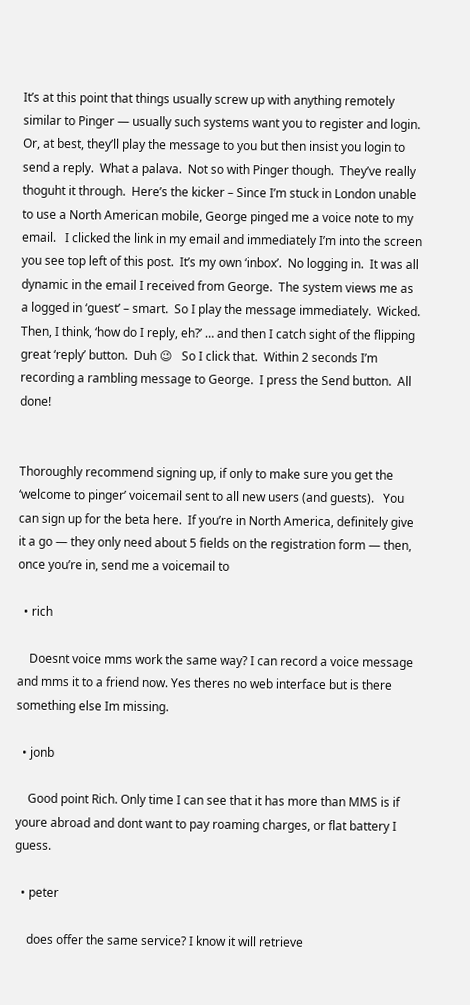It’s at this point that things usually screw up with anything remotely similar to Pinger — usually such systems want you to register and login.  Or, at best, they’ll play the message to you but then insist you login to send a reply.  What a palava.  Not so with Pinger though.  They’ve really thoguht it through.  Here’s the kicker – Since I’m stuck in London unable to use a North American mobile, George pinged me a voice note to my email.   I clicked the link in my email and immediately I’m into the screen you see top left of this post.  It’s my own ‘inbox’.  No logging in.  It was all dynamic in the email I received from George.  The system views me as a logged in ‘guest’ – smart.  So I play the message immediately.  Wicked.  Then, I think, ‘how do I reply, eh?’ … and then I catch sight of the flipping great ‘reply’ button.  Duh 😉   So I click that.  Within 2 seconds I’m recording a rambling message to George.  I press the Send button.  All done!


Thoroughly recommend signing up, if only to make sure you get the ‘welcome to pinger’ voicemail sent to all new users (and guests).   You can sign up for the beta here.  If you’re in North America, definitely give it a go — they only need about 5 fields on the registration form — then, once you’re in, send me a voicemail to

  • rich

    Doesnt voice mms work the same way? I can record a voice message and mms it to a friend now. Yes theres no web interface but is there something else Im missing.

  • jonb

    Good point Rich. Only time I can see that it has more than MMS is if youre abroad and dont want to pay roaming charges, or flat battery I guess.

  • peter

    does offer the same service? I know it will retrieve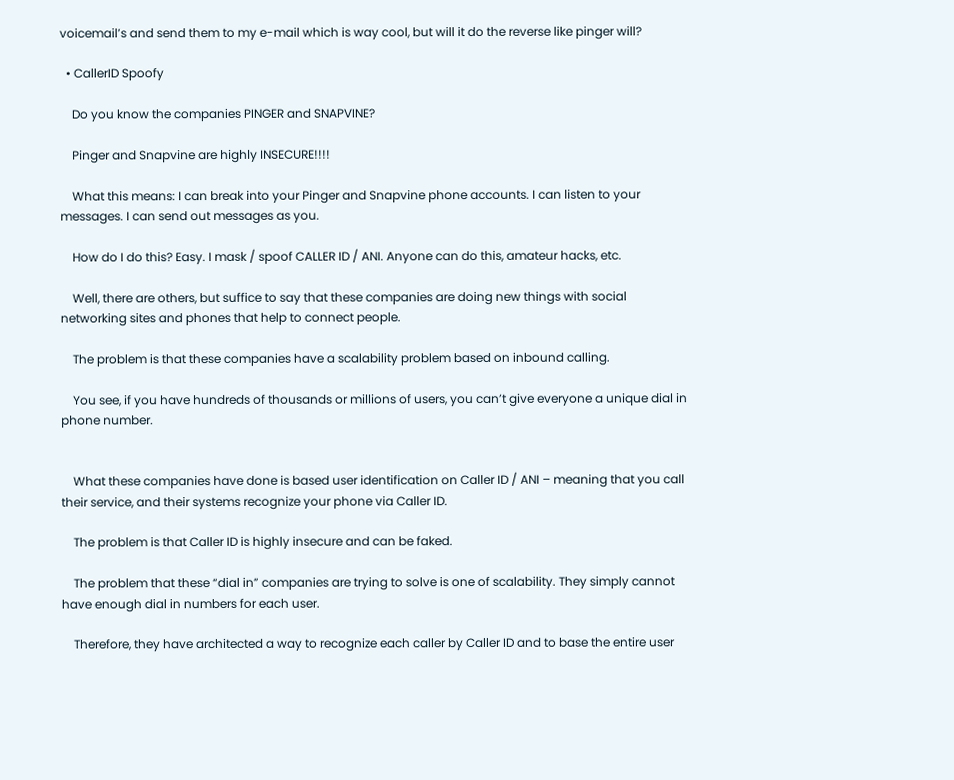voicemail’s and send them to my e-mail which is way cool, but will it do the reverse like pinger will?

  • CallerID Spoofy

    Do you know the companies PINGER and SNAPVINE?

    Pinger and Snapvine are highly INSECURE!!!!

    What this means: I can break into your Pinger and Snapvine phone accounts. I can listen to your messages. I can send out messages as you.

    How do I do this? Easy. I mask / spoof CALLER ID / ANI. Anyone can do this, amateur hacks, etc.

    Well, there are others, but suffice to say that these companies are doing new things with social networking sites and phones that help to connect people.

    The problem is that these companies have a scalability problem based on inbound calling.

    You see, if you have hundreds of thousands or millions of users, you can’t give everyone a unique dial in phone number.


    What these companies have done is based user identification on Caller ID / ANI – meaning that you call their service, and their systems recognize your phone via Caller ID.

    The problem is that Caller ID is highly insecure and can be faked.

    The problem that these “dial in” companies are trying to solve is one of scalability. They simply cannot have enough dial in numbers for each user.

    Therefore, they have architected a way to recognize each caller by Caller ID and to base the entire user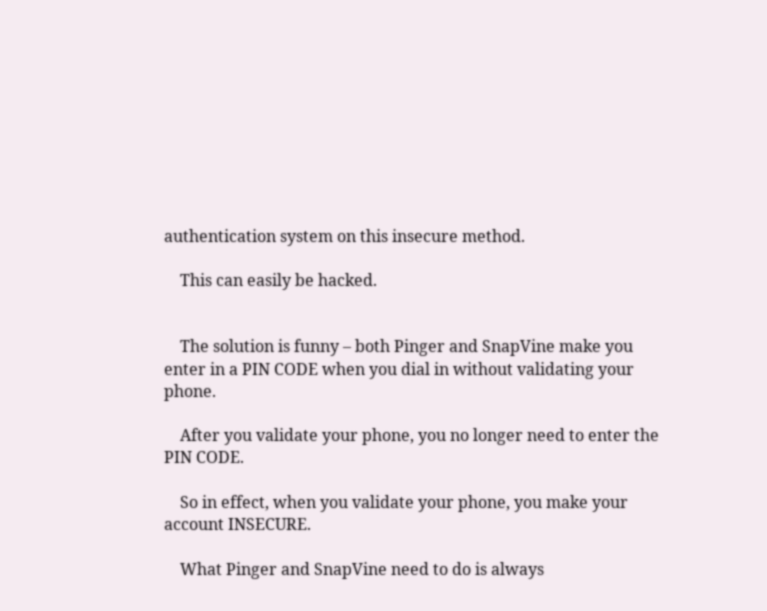authentication system on this insecure method.

    This can easily be hacked.


    The solution is funny – both Pinger and SnapVine make you enter in a PIN CODE when you dial in without validating your phone.

    After you validate your phone, you no longer need to enter the PIN CODE.

    So in effect, when you validate your phone, you make your account INSECURE.

    What Pinger and SnapVine need to do is always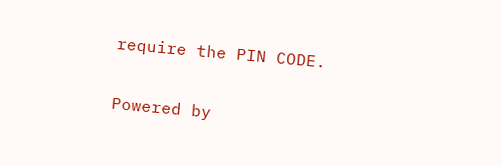require the PIN CODE.

Powered by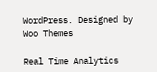WordPress. Designed by Woo Themes

Real Time Analytics